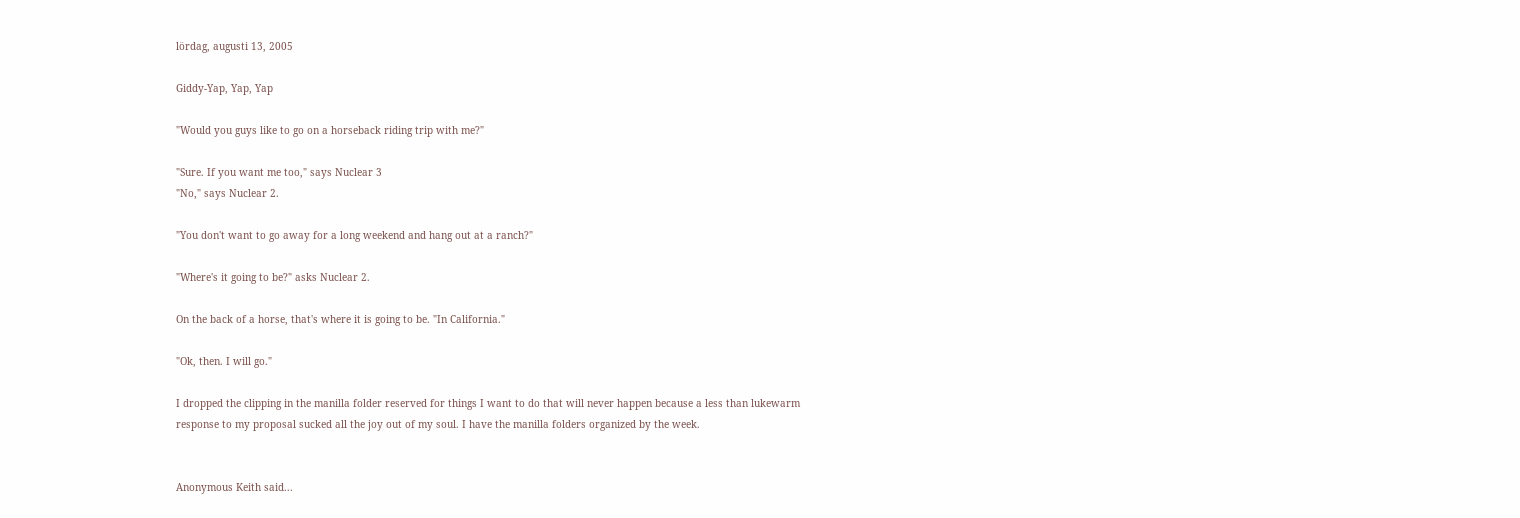lördag, augusti 13, 2005

Giddy-Yap, Yap, Yap

"Would you guys like to go on a horseback riding trip with me?"

"Sure. If you want me too," says Nuclear 3
"No," says Nuclear 2.

"You don't want to go away for a long weekend and hang out at a ranch?"

"Where's it going to be?" asks Nuclear 2.

On the back of a horse, that's where it is going to be. "In California."

"Ok, then. I will go."

I dropped the clipping in the manilla folder reserved for things I want to do that will never happen because a less than lukewarm response to my proposal sucked all the joy out of my soul. I have the manilla folders organized by the week.


Anonymous Keith said...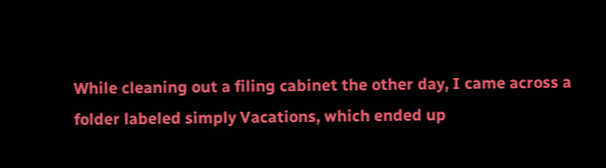While cleaning out a filing cabinet the other day, I came across a folder labeled simply Vacations, which ended up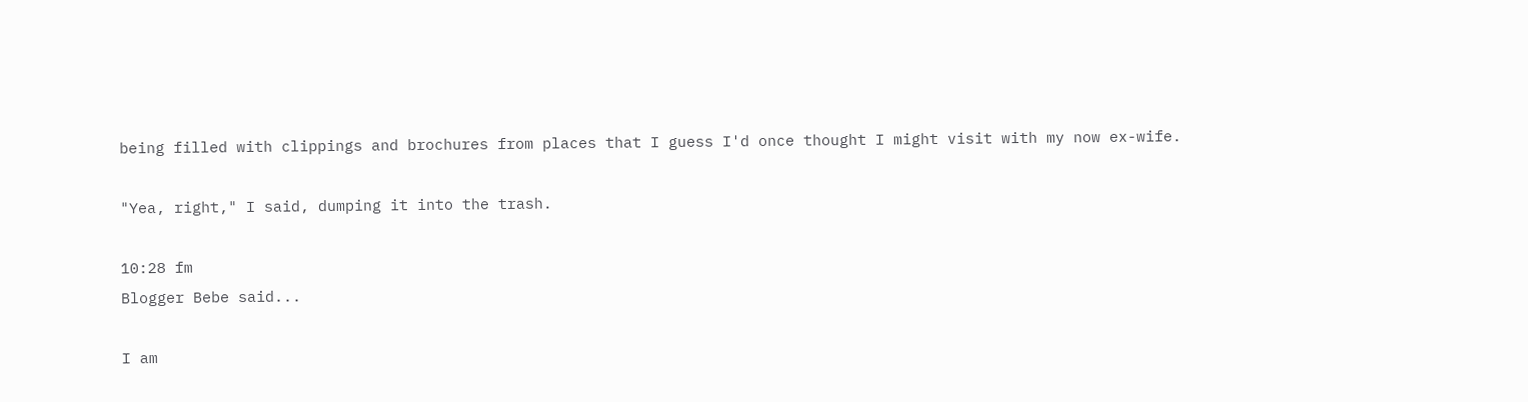being filled with clippings and brochures from places that I guess I'd once thought I might visit with my now ex-wife.

"Yea, right," I said, dumping it into the trash.

10:28 fm
Blogger Bebe said...

I am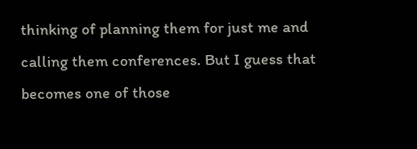thinking of planning them for just me and calling them conferences. But I guess that becomes one of those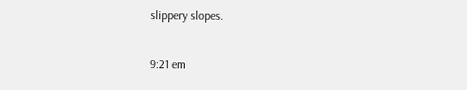slippery slopes.

9:21 em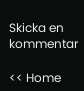Skicka en kommentar

<< Home